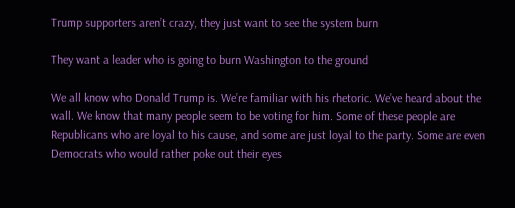Trump supporters aren’t crazy, they just want to see the system burn

They want a leader who is going to burn Washington to the ground

We all know who Donald Trump is. We’re familiar with his rhetoric. We’ve heard about the wall. We know that many people seem to be voting for him. Some of these people are Republicans who are loyal to his cause, and some are just loyal to the party. Some are even Democrats who would rather poke out their eyes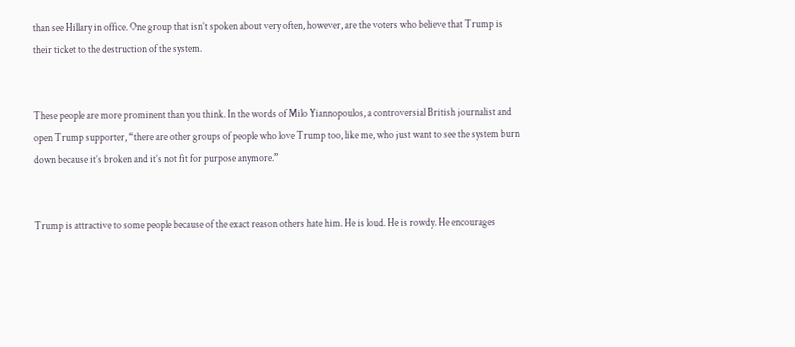than see Hillary in office. One group that isn’t spoken about very often, however, are the voters who believe that Trump is their ticket to the destruction of the system.


These people are more prominent than you think. In the words of Milo Yiannopoulos, a controversial British journalist and open Trump supporter, “there are other groups of people who love Trump too, like me, who just want to see the system burn down because it’s broken and it’s not fit for purpose anymore.”


Trump is attractive to some people because of the exact reason others hate him. He is loud. He is rowdy. He encourages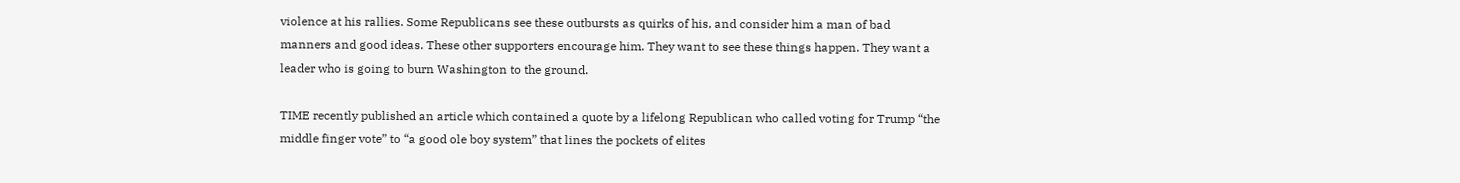violence at his rallies. Some Republicans see these outbursts as quirks of his, and consider him a man of bad manners and good ideas. These other supporters encourage him. They want to see these things happen. They want a leader who is going to burn Washington to the ground.

TIME recently published an article which contained a quote by a lifelong Republican who called voting for Trump “the middle finger vote” to “a good ole boy system” that lines the pockets of elites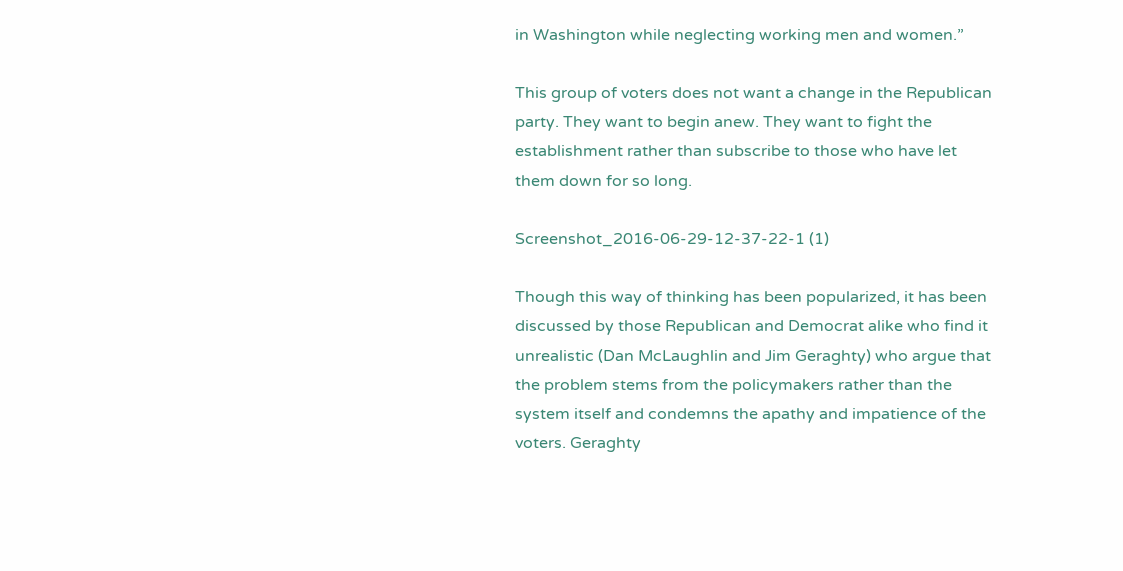in Washington while neglecting working men and women.”

This group of voters does not want a change in the Republican party. They want to begin anew. They want to fight the establishment rather than subscribe to those who have let them down for so long.

Screenshot_2016-06-29-12-37-22-1 (1)

Though this way of thinking has been popularized, it has been discussed by those Republican and Democrat alike who find it unrealistic (Dan McLaughlin and Jim Geraghty) who argue that the problem stems from the policymakers rather than the system itself and condemns the apathy and impatience of the voters. Geraghty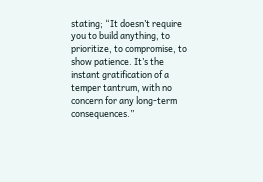stating; “It doesn’t require you to build anything, to prioritize, to compromise, to show patience. It’s the instant gratification of a temper tantrum, with no concern for any long-term consequences.”